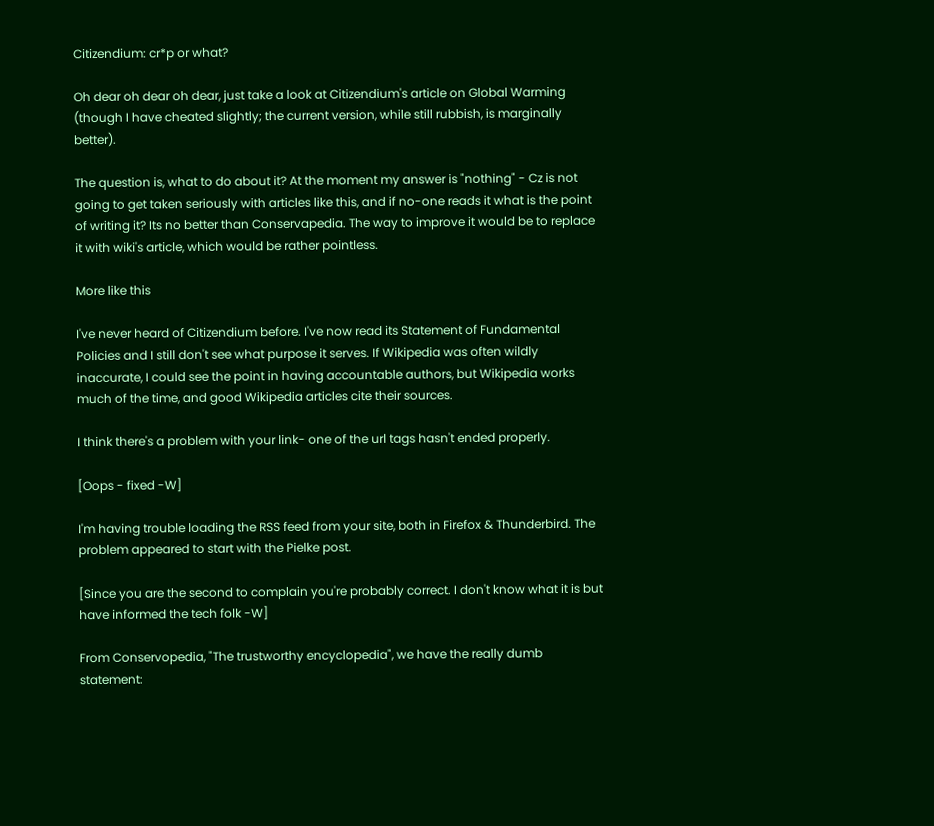Citizendium: cr*p or what?

Oh dear oh dear oh dear, just take a look at Citizendium's article on Global Warming (though I have cheated slightly; the current version, while still rubbish, is marginally better).

The question is, what to do about it? At the moment my answer is "nothing" - Cz is not going to get taken seriously with articles like this, and if no-one reads it what is the point of writing it? Its no better than Conservapedia. The way to improve it would be to replace it with wiki's article, which would be rather pointless.

More like this

I've never heard of Citizendium before. I've now read its Statement of Fundamental Policies and I still don't see what purpose it serves. If Wikipedia was often wildly inaccurate, I could see the point in having accountable authors, but Wikipedia works much of the time, and good Wikipedia articles cite their sources.

I think there's a problem with your link- one of the url tags hasn't ended properly.

[Oops - fixed -W]

I'm having trouble loading the RSS feed from your site, both in Firefox & Thunderbird. The problem appeared to start with the Pielke post.

[Since you are the second to complain you're probably correct. I don't know what it is but have informed the tech folk -W]

From Conservopedia, "The trustworthy encyclopedia", we have the really dumb statement: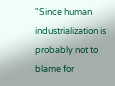"Since human industrialization is probably not to blame for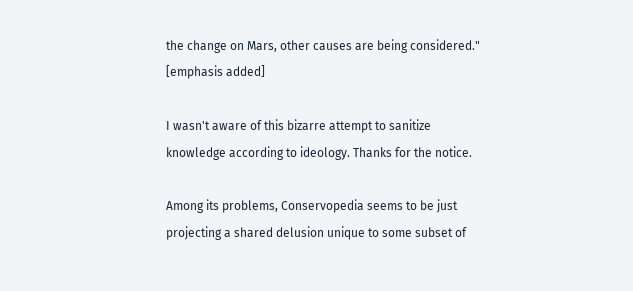the change on Mars, other causes are being considered." [emphasis added]

I wasn't aware of this bizarre attempt to sanitize knowledge according to ideology. Thanks for the notice.

Among its problems, Conservopedia seems to be just projecting a shared delusion unique to some subset of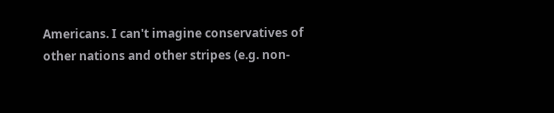Americans. I can't imagine conservatives of other nations and other stripes (e.g. non-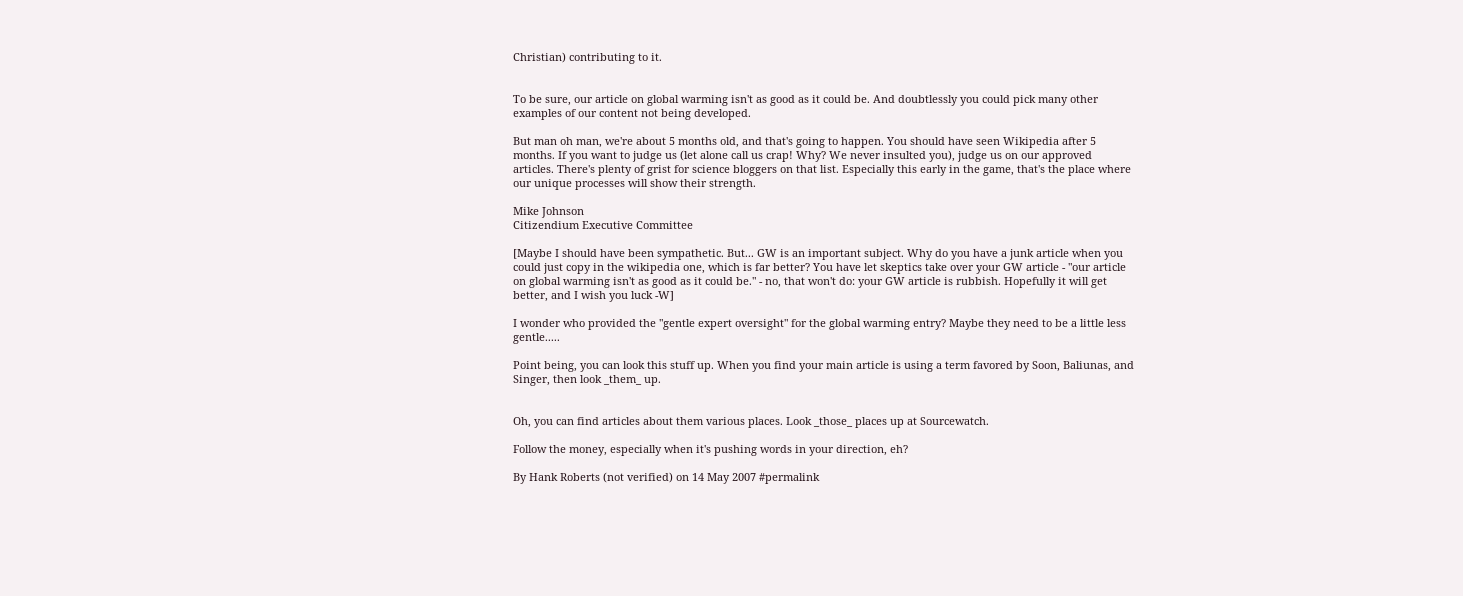Christian) contributing to it.


To be sure, our article on global warming isn't as good as it could be. And doubtlessly you could pick many other examples of our content not being developed.

But man oh man, we're about 5 months old, and that's going to happen. You should have seen Wikipedia after 5 months. If you want to judge us (let alone call us crap! Why? We never insulted you), judge us on our approved articles. There's plenty of grist for science bloggers on that list. Especially this early in the game, that's the place where our unique processes will show their strength.

Mike Johnson
Citizendium Executive Committee

[Maybe I should have been sympathetic. But... GW is an important subject. Why do you have a junk article when you could just copy in the wikipedia one, which is far better? You have let skeptics take over your GW article - "our article on global warming isn't as good as it could be." - no, that won't do: your GW article is rubbish. Hopefully it will get better, and I wish you luck -W]

I wonder who provided the "gentle expert oversight" for the global warming entry? Maybe they need to be a little less gentle.....

Point being, you can look this stuff up. When you find your main article is using a term favored by Soon, Baliunas, and Singer, then look _them_ up.


Oh, you can find articles about them various places. Look _those_ places up at Sourcewatch.

Follow the money, especially when it's pushing words in your direction, eh?

By Hank Roberts (not verified) on 14 May 2007 #permalink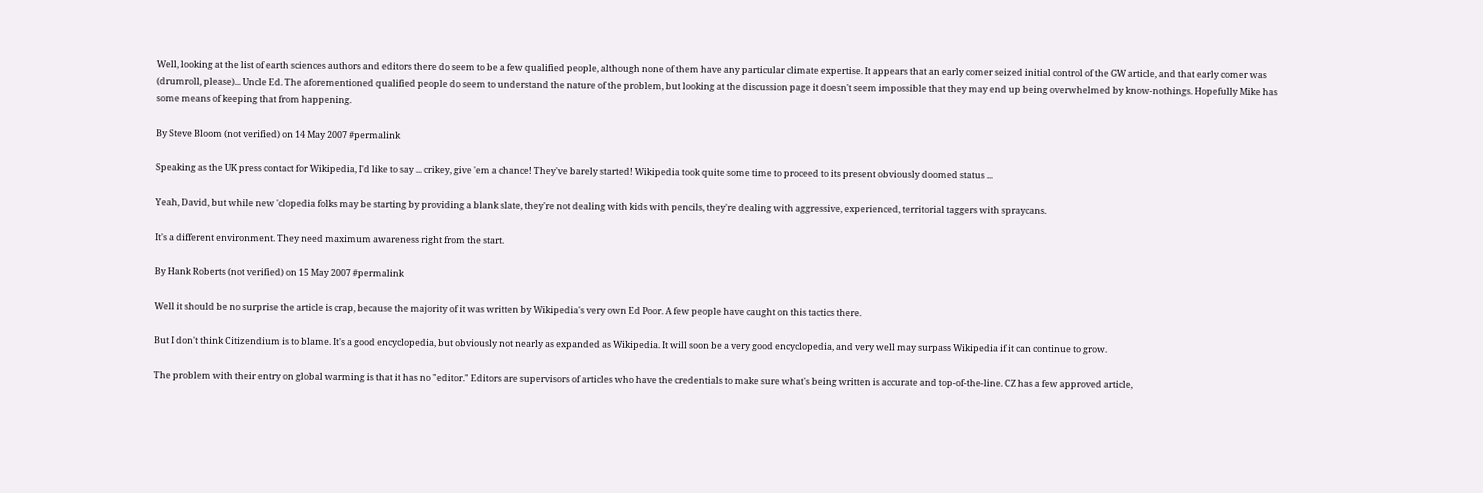Well, looking at the list of earth sciences authors and editors there do seem to be a few qualified people, although none of them have any particular climate expertise. It appears that an early comer seized initial control of the GW article, and that early comer was (drumroll, please)... Uncle Ed. The aforementioned qualified people do seem to understand the nature of the problem, but looking at the discussion page it doesn't seem impossible that they may end up being overwhelmed by know-nothings. Hopefully Mike has some means of keeping that from happening.

By Steve Bloom (not verified) on 14 May 2007 #permalink

Speaking as the UK press contact for Wikipedia, I'd like to say ... crikey, give 'em a chance! They've barely started! Wikipedia took quite some time to proceed to its present obviously doomed status ...

Yeah, David, but while new 'clopedia folks may be starting by providing a blank slate, they're not dealing with kids with pencils, they're dealing with aggressive, experienced, territorial taggers with spraycans.

It's a different environment. They need maximum awareness right from the start.

By Hank Roberts (not verified) on 15 May 2007 #permalink

Well it should be no surprise the article is crap, because the majority of it was written by Wikipedia's very own Ed Poor. A few people have caught on this tactics there.

But I don't think Citizendium is to blame. It's a good encyclopedia, but obviously not nearly as expanded as Wikipedia. It will soon be a very good encyclopedia, and very well may surpass Wikipedia if it can continue to grow.

The problem with their entry on global warming is that it has no "editor." Editors are supervisors of articles who have the credentials to make sure what's being written is accurate and top-of-the-line. CZ has a few approved article,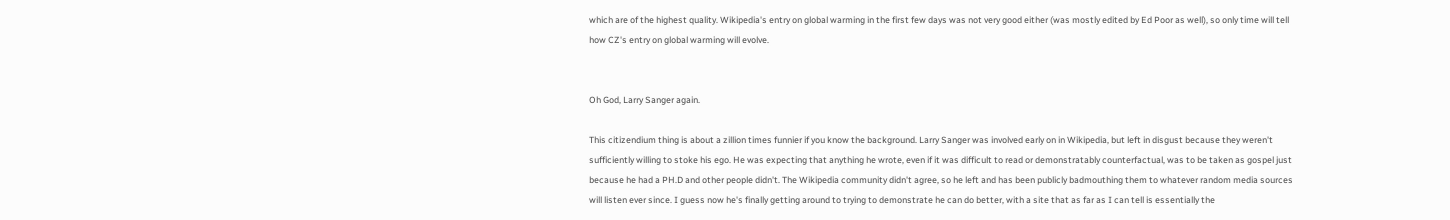which are of the highest quality. Wikipedia's entry on global warming in the first few days was not very good either (was mostly edited by Ed Poor as well), so only time will tell how CZ's entry on global warming will evolve.


Oh God, Larry Sanger again.

This citizendium thing is about a zillion times funnier if you know the background. Larry Sanger was involved early on in Wikipedia, but left in disgust because they weren't sufficiently willing to stoke his ego. He was expecting that anything he wrote, even if it was difficult to read or demonstratably counterfactual, was to be taken as gospel just because he had a PH.D and other people didn't. The Wikipedia community didn't agree, so he left and has been publicly badmouthing them to whatever random media sources will listen ever since. I guess now he's finally getting around to trying to demonstrate he can do better, with a site that as far as I can tell is essentially the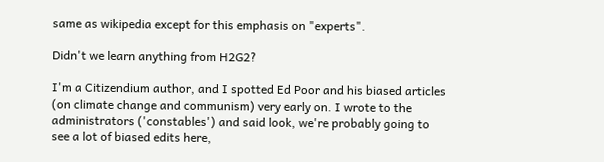same as wikipedia except for this emphasis on "experts".

Didn't we learn anything from H2G2?

I'm a Citizendium author, and I spotted Ed Poor and his biased articles (on climate change and communism) very early on. I wrote to the administrators ('constables') and said look, we're probably going to see a lot of biased edits here,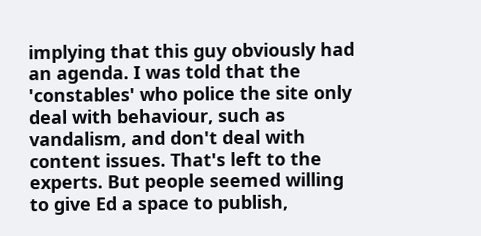implying that this guy obviously had an agenda. I was told that the 'constables' who police the site only deal with behaviour, such as vandalism, and don't deal with content issues. That's left to the experts. But people seemed willing to give Ed a space to publish,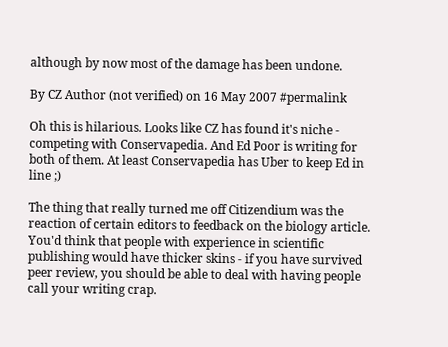although by now most of the damage has been undone.

By CZ Author (not verified) on 16 May 2007 #permalink

Oh this is hilarious. Looks like CZ has found it's niche - competing with Conservapedia. And Ed Poor is writing for both of them. At least Conservapedia has Uber to keep Ed in line ;)

The thing that really turned me off Citizendium was the reaction of certain editors to feedback on the biology article. You'd think that people with experience in scientific publishing would have thicker skins - if you have survived peer review, you should be able to deal with having people call your writing crap.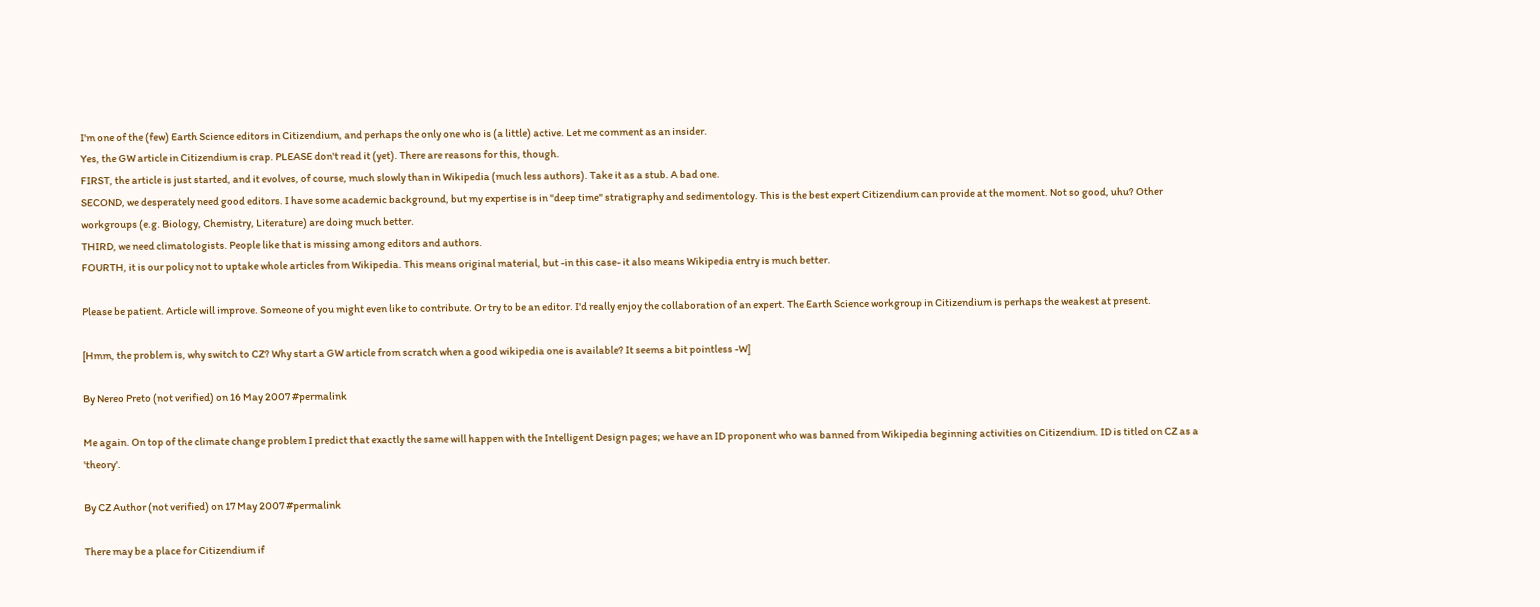I'm one of the (few) Earth Science editors in Citizendium, and perhaps the only one who is (a little) active. Let me comment as an insider.
Yes, the GW article in Citizendium is crap. PLEASE don't read it (yet). There are reasons for this, though.
FIRST, the article is just started, and it evolves, of course, much slowly than in Wikipedia (much less authors). Take it as a stub. A bad one.
SECOND, we desperately need good editors. I have some academic background, but my expertise is in "deep time" stratigraphy and sedimentology. This is the best expert Citizendium can provide at the moment. Not so good, uhu? Other workgroups (e.g. Biology, Chemistry, Literature) are doing much better.
THIRD, we need climatologists. People like that is missing among editors and authors.
FOURTH, it is our policy not to uptake whole articles from Wikipedia. This means original material, but -in this case- it also means Wikipedia entry is much better.

Please be patient. Article will improve. Someone of you might even like to contribute. Or try to be an editor. I'd really enjoy the collaboration of an expert. The Earth Science workgroup in Citizendium is perhaps the weakest at present.

[Hmm, the problem is, why switch to CZ? Why start a GW article from scratch when a good wikipedia one is available? It seems a bit pointless -W]

By Nereo Preto (not verified) on 16 May 2007 #permalink

Me again. On top of the climate change problem I predict that exactly the same will happen with the Intelligent Design pages; we have an ID proponent who was banned from Wikipedia beginning activities on Citizendium. ID is titled on CZ as a 'theory'.

By CZ Author (not verified) on 17 May 2007 #permalink

There may be a place for Citizendium if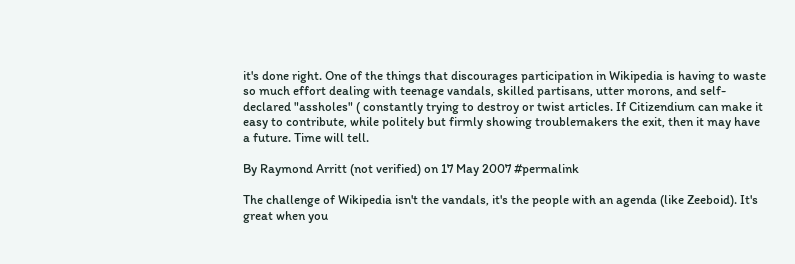it's done right. One of the things that discourages participation in Wikipedia is having to waste so much effort dealing with teenage vandals, skilled partisans, utter morons, and self-declared "assholes" ( constantly trying to destroy or twist articles. If Citizendium can make it easy to contribute, while politely but firmly showing troublemakers the exit, then it may have a future. Time will tell.

By Raymond Arritt (not verified) on 17 May 2007 #permalink

The challenge of Wikipedia isn't the vandals, it's the people with an agenda (like Zeeboid). It's great when you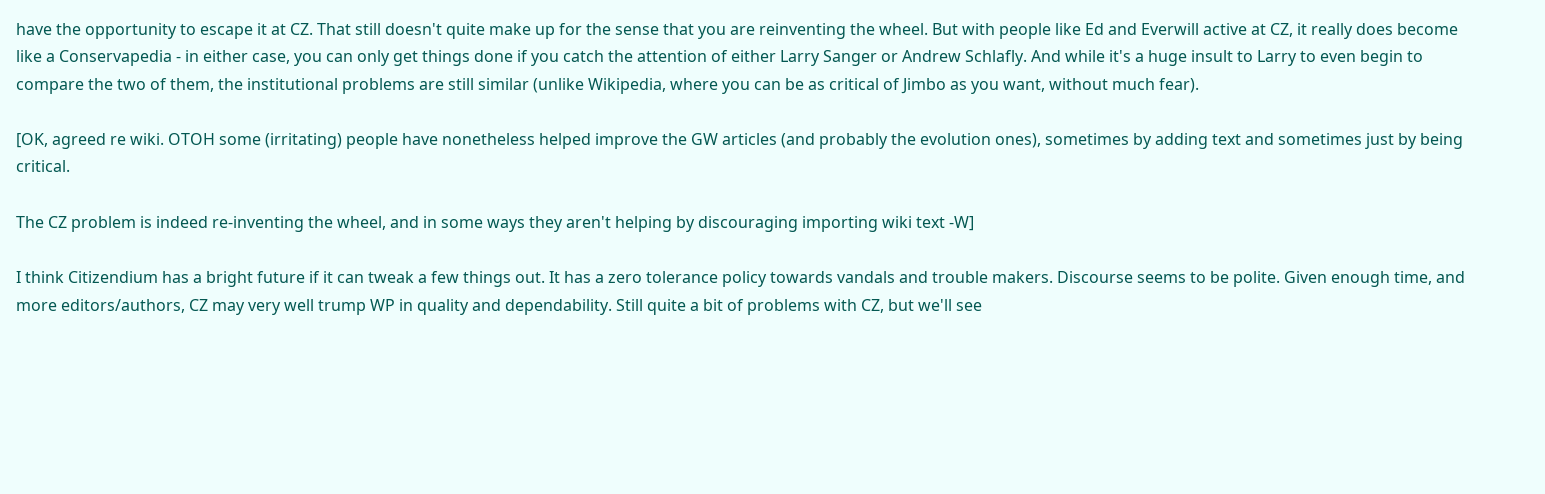have the opportunity to escape it at CZ. That still doesn't quite make up for the sense that you are reinventing the wheel. But with people like Ed and Everwill active at CZ, it really does become like a Conservapedia - in either case, you can only get things done if you catch the attention of either Larry Sanger or Andrew Schlafly. And while it's a huge insult to Larry to even begin to compare the two of them, the institutional problems are still similar (unlike Wikipedia, where you can be as critical of Jimbo as you want, without much fear).

[OK, agreed re wiki. OTOH some (irritating) people have nonetheless helped improve the GW articles (and probably the evolution ones), sometimes by adding text and sometimes just by being critical.

The CZ problem is indeed re-inventing the wheel, and in some ways they aren't helping by discouraging importing wiki text -W]

I think Citizendium has a bright future if it can tweak a few things out. It has a zero tolerance policy towards vandals and trouble makers. Discourse seems to be polite. Given enough time, and more editors/authors, CZ may very well trump WP in quality and dependability. Still quite a bit of problems with CZ, but we'll see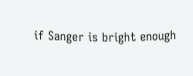if Sanger is bright enough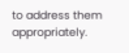to address them appropriately.